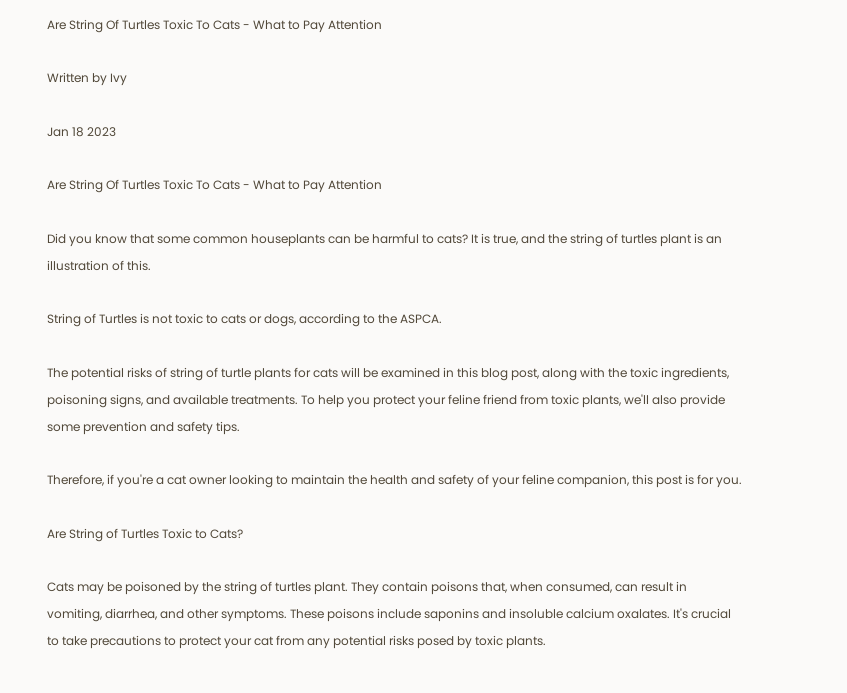Are String Of Turtles Toxic To Cats - What to Pay Attention

Written by Ivy

Jan 18 2023

Are String Of Turtles Toxic To Cats - What to Pay Attention

Did you know that some common houseplants can be harmful to cats? It is true, and the string of turtles plant is an illustration of this.

String of Turtles is not toxic to cats or dogs, according to the ASPCA.

The potential risks of string of turtle plants for cats will be examined in this blog post, along with the toxic ingredients, poisoning signs, and available treatments. To help you protect your feline friend from toxic plants, we'll also provide some prevention and safety tips.

Therefore, if you're a cat owner looking to maintain the health and safety of your feline companion, this post is for you.

Are String of Turtles Toxic to Cats?

Cats may be poisoned by the string of turtles plant. They contain poisons that, when consumed, can result in vomiting, diarrhea, and other symptoms. These poisons include saponins and insoluble calcium oxalates. It's crucial to take precautions to protect your cat from any potential risks posed by toxic plants.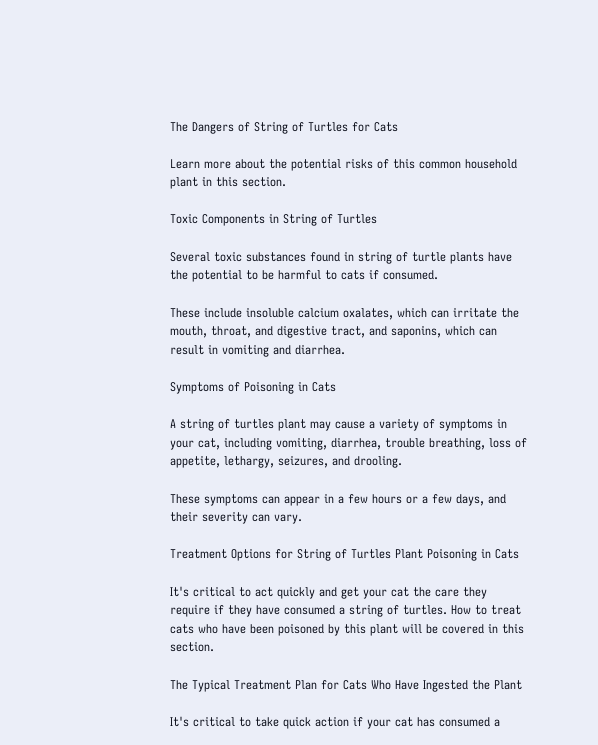The Dangers of String of Turtles for Cats

Learn more about the potential risks of this common household plant in this section.

Toxic Components in String of Turtles

Several toxic substances found in string of turtle plants have the potential to be harmful to cats if consumed.

These include insoluble calcium oxalates, which can irritate the mouth, throat, and digestive tract, and saponins, which can result in vomiting and diarrhea.

Symptoms of Poisoning in Cats

A string of turtles plant may cause a variety of symptoms in your cat, including vomiting, diarrhea, trouble breathing, loss of appetite, lethargy, seizures, and drooling.

These symptoms can appear in a few hours or a few days, and their severity can vary.

Treatment Options for String of Turtles Plant Poisoning in Cats

It's critical to act quickly and get your cat the care they require if they have consumed a string of turtles. How to treat cats who have been poisoned by this plant will be covered in this section.

The Typical Treatment Plan for Cats Who Have Ingested the Plant

It's critical to take quick action if your cat has consumed a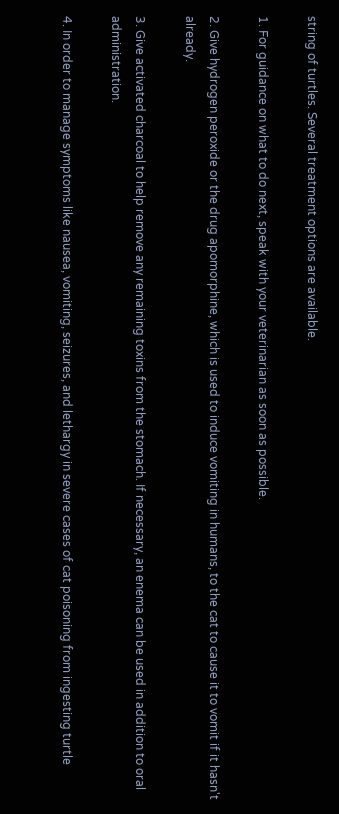string of turtles. Several treatment options are available.

1. For guidance on what to do next, speak with your veterinarian as soon as possible.

2. Give hydrogen peroxide or the drug apomorphine, which is used to induce vomiting in humans, to the cat to cause it to vomit if it hasn't already.

3. Give activated charcoal to help remove any remaining toxins from the stomach. If necessary, an enema can be used in addition to oral administration.

4. In order to manage symptoms like nausea, vomiting, seizures, and lethargy in severe cases of cat poisoning from ingesting turtle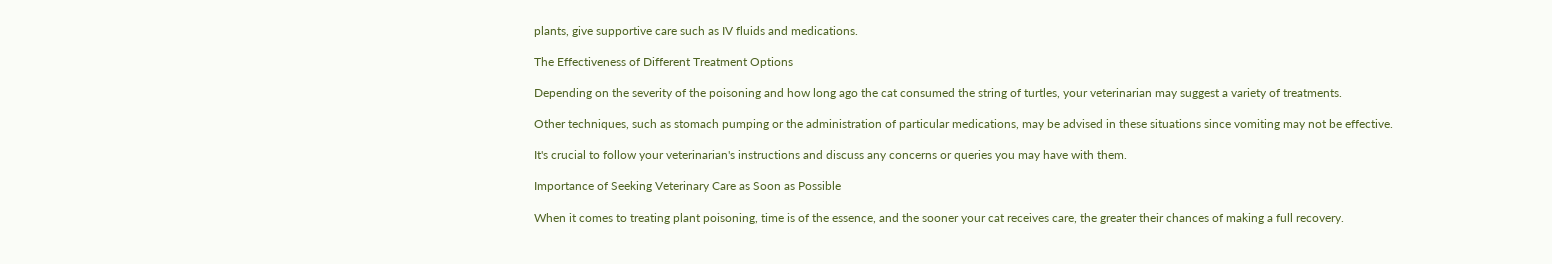plants, give supportive care such as IV fluids and medications.

The Effectiveness of Different Treatment Options

Depending on the severity of the poisoning and how long ago the cat consumed the string of turtles, your veterinarian may suggest a variety of treatments.

Other techniques, such as stomach pumping or the administration of particular medications, may be advised in these situations since vomiting may not be effective.

It's crucial to follow your veterinarian's instructions and discuss any concerns or queries you may have with them.

Importance of Seeking Veterinary Care as Soon as Possible

When it comes to treating plant poisoning, time is of the essence, and the sooner your cat receives care, the greater their chances of making a full recovery.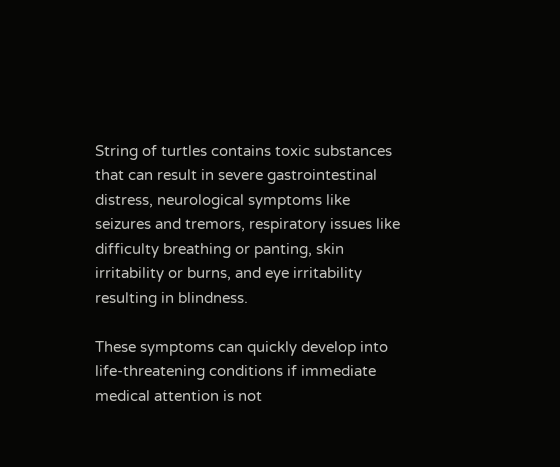String of turtles contains toxic substances that can result in severe gastrointestinal distress, neurological symptoms like seizures and tremors, respiratory issues like difficulty breathing or panting, skin irritability or burns, and eye irritability resulting in blindness.

These symptoms can quickly develop into life-threatening conditions if immediate medical attention is not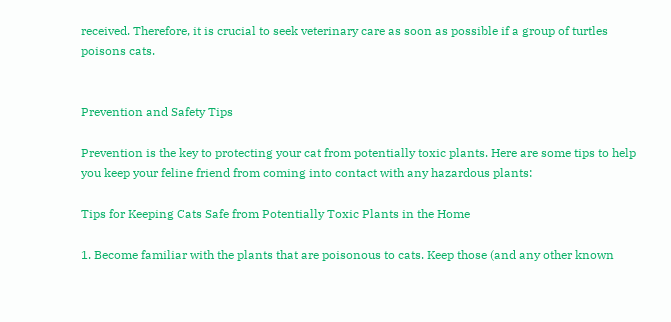received. Therefore, it is crucial to seek veterinary care as soon as possible if a group of turtles poisons cats.


Prevention and Safety Tips

Prevention is the key to protecting your cat from potentially toxic plants. Here are some tips to help you keep your feline friend from coming into contact with any hazardous plants:

Tips for Keeping Cats Safe from Potentially Toxic Plants in the Home

1. Become familiar with the plants that are poisonous to cats. Keep those (and any other known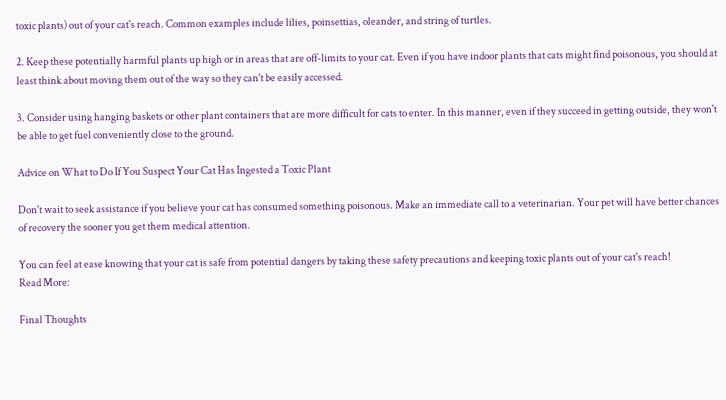toxic plants) out of your cat's reach. Common examples include lilies, poinsettias, oleander, and string of turtles.

2. Keep these potentially harmful plants up high or in areas that are off-limits to your cat. Even if you have indoor plants that cats might find poisonous, you should at least think about moving them out of the way so they can't be easily accessed.

3. Consider using hanging baskets or other plant containers that are more difficult for cats to enter. In this manner, even if they succeed in getting outside, they won't be able to get fuel conveniently close to the ground.

Advice on What to Do If You Suspect Your Cat Has Ingested a Toxic Plant

Don't wait to seek assistance if you believe your cat has consumed something poisonous. Make an immediate call to a veterinarian. Your pet will have better chances of recovery the sooner you get them medical attention.

You can feel at ease knowing that your cat is safe from potential dangers by taking these safety precautions and keeping toxic plants out of your cat's reach!
Read More:

Final Thoughts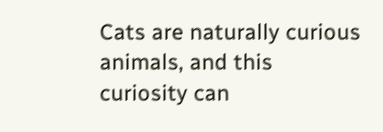Cats are naturally curious animals, and this curiosity can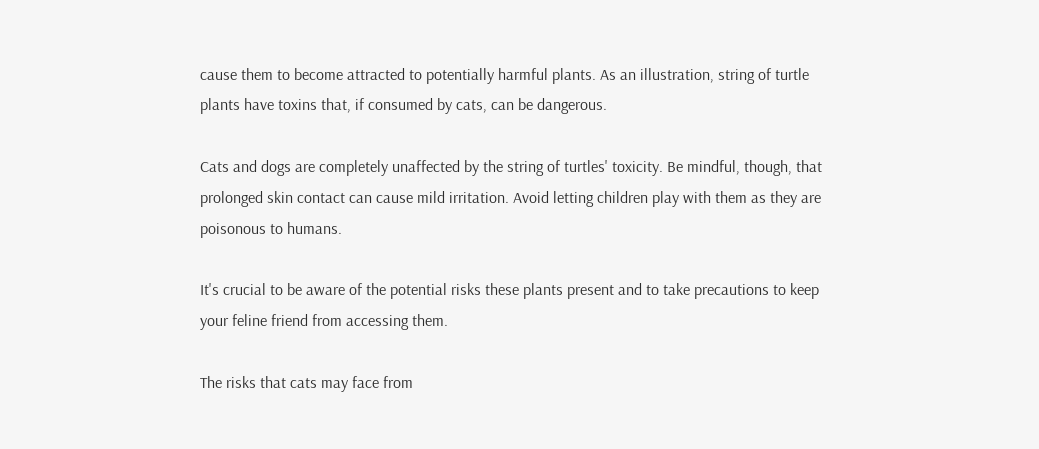cause them to become attracted to potentially harmful plants. As an illustration, string of turtle plants have toxins that, if consumed by cats, can be dangerous.

Cats and dogs are completely unaffected by the string of turtles' toxicity. Be mindful, though, that prolonged skin contact can cause mild irritation. Avoid letting children play with them as they are poisonous to humans.

It's crucial to be aware of the potential risks these plants present and to take precautions to keep your feline friend from accessing them.

The risks that cats may face from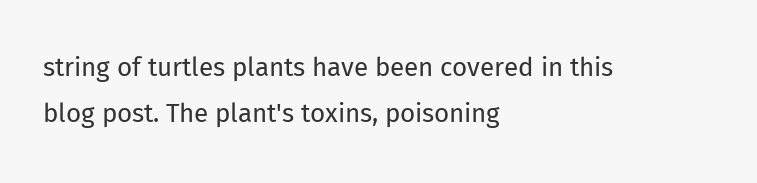string of turtles plants have been covered in this blog post. The plant's toxins, poisoning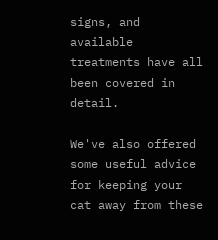signs, and available treatments have all been covered in detail.

We've also offered some useful advice for keeping your cat away from these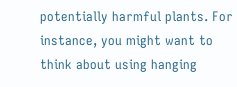potentially harmful plants. For instance, you might want to think about using hanging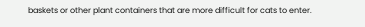baskets or other plant containers that are more difficult for cats to enter.